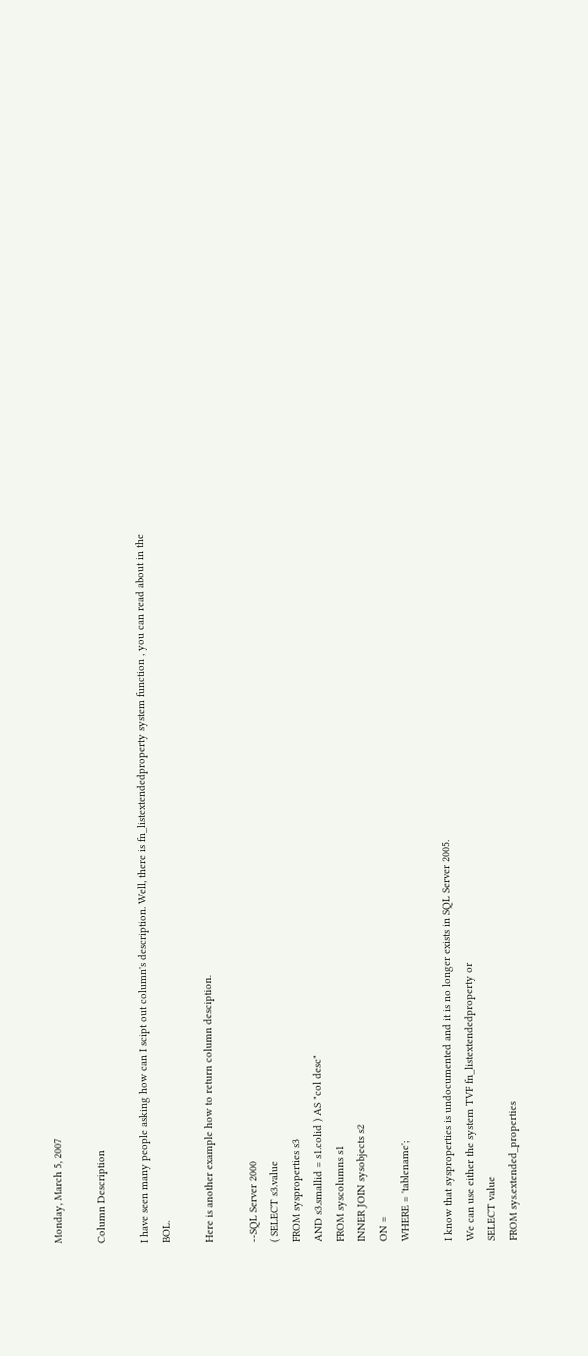Monday, March 5, 2007

Column Description

I have seen many people asking how can I scipt out column's description. Well, there is fn_listextendedproperty system function , you can read about in the BOL.

Here is another example how to return column desciption.

--SQL Server 2000
( SELECT s3.value
FROM sysproperties s3
AND s3.smallid = s1.colid ) AS "col desc"
FROM syscolumns s1
INNER JOIN sysobjects s2
ON =
WHERE = 'tablename';

I know that sysproperties is undocumented and it is no longer exists in SQL Server 2005.
We can use either the system TVF fn_listextendedproperty or
SELECT value
FROM sys.extended_properties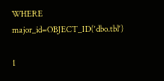WHERE major_id=OBJECT_ID('dbo.tbl')

1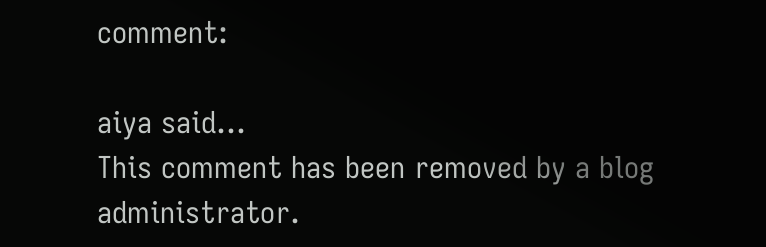comment:

aiya said...
This comment has been removed by a blog administrator.